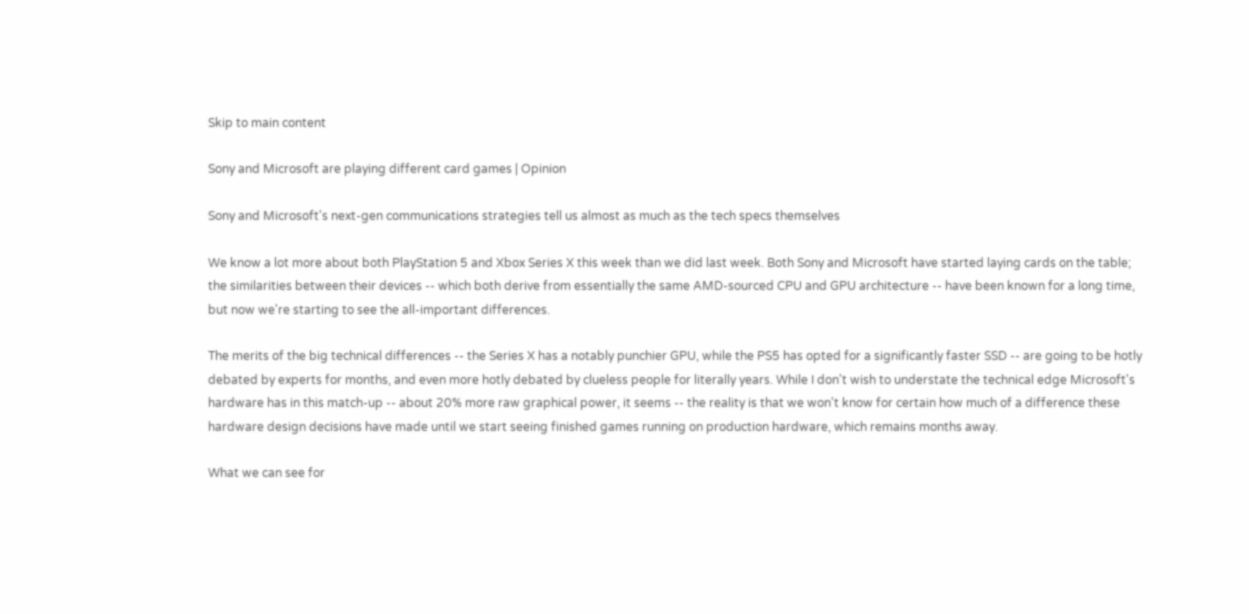Skip to main content

Sony and Microsoft are playing different card games | Opinion

Sony and Microsoft's next-gen communications strategies tell us almost as much as the tech specs themselves

We know a lot more about both PlayStation 5 and Xbox Series X this week than we did last week. Both Sony and Microsoft have started laying cards on the table; the similarities between their devices -- which both derive from essentially the same AMD-sourced CPU and GPU architecture -- have been known for a long time, but now we're starting to see the all-important differences.

The merits of the big technical differences -- the Series X has a notably punchier GPU, while the PS5 has opted for a significantly faster SSD -- are going to be hotly debated by experts for months, and even more hotly debated by clueless people for literally years. While I don't wish to understate the technical edge Microsoft's hardware has in this match-up -- about 20% more raw graphical power, it seems -- the reality is that we won't know for certain how much of a difference these hardware design decisions have made until we start seeing finished games running on production hardware, which remains months away.

What we can see for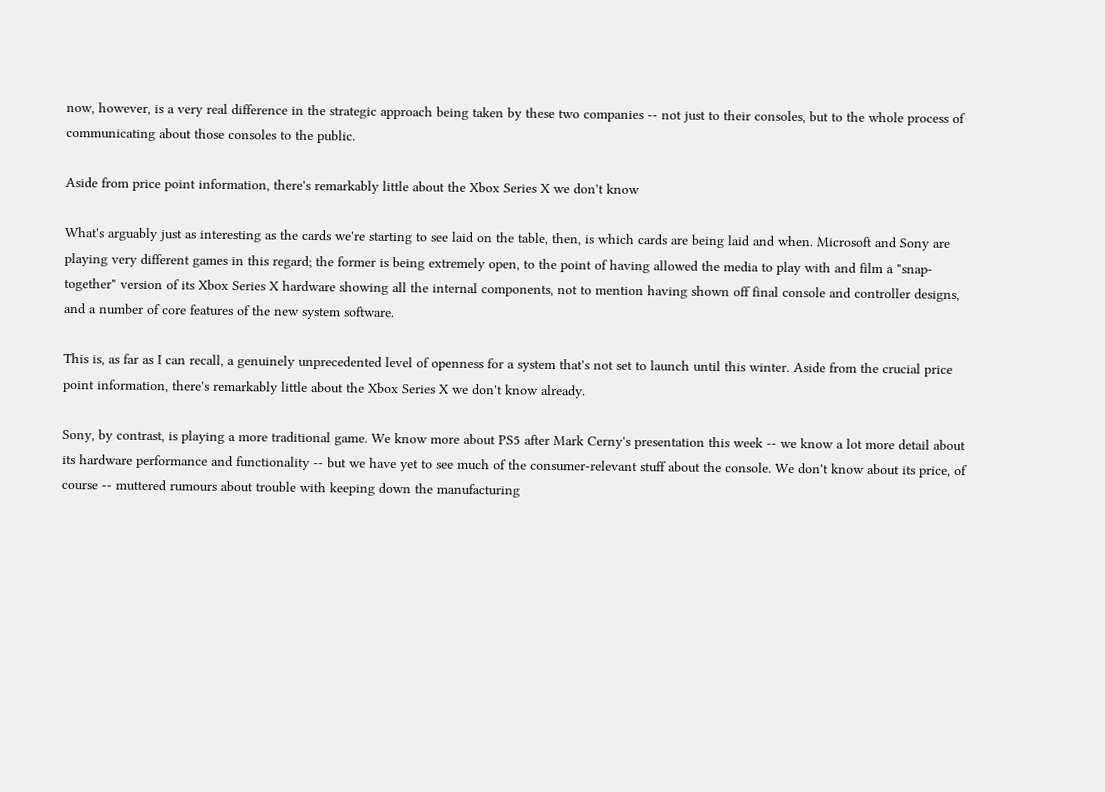now, however, is a very real difference in the strategic approach being taken by these two companies -- not just to their consoles, but to the whole process of communicating about those consoles to the public.

Aside from price point information, there's remarkably little about the Xbox Series X we don't know

What's arguably just as interesting as the cards we're starting to see laid on the table, then, is which cards are being laid and when. Microsoft and Sony are playing very different games in this regard; the former is being extremely open, to the point of having allowed the media to play with and film a "snap-together" version of its Xbox Series X hardware showing all the internal components, not to mention having shown off final console and controller designs, and a number of core features of the new system software.

This is, as far as I can recall, a genuinely unprecedented level of openness for a system that's not set to launch until this winter. Aside from the crucial price point information, there's remarkably little about the Xbox Series X we don't know already.

Sony, by contrast, is playing a more traditional game. We know more about PS5 after Mark Cerny's presentation this week -- we know a lot more detail about its hardware performance and functionality -- but we have yet to see much of the consumer-relevant stuff about the console. We don't know about its price, of course -- muttered rumours about trouble with keeping down the manufacturing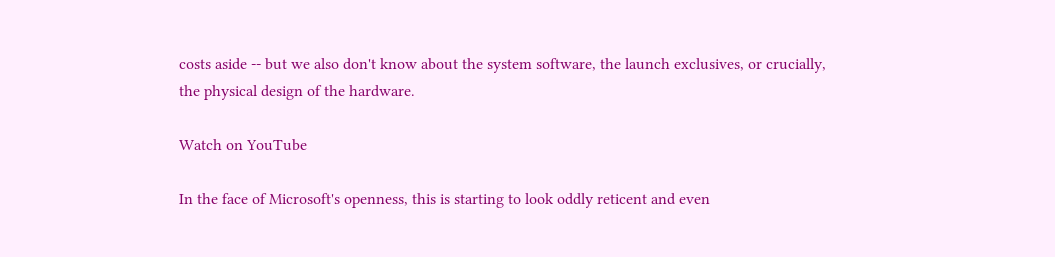costs aside -- but we also don't know about the system software, the launch exclusives, or crucially, the physical design of the hardware.

Watch on YouTube

In the face of Microsoft's openness, this is starting to look oddly reticent and even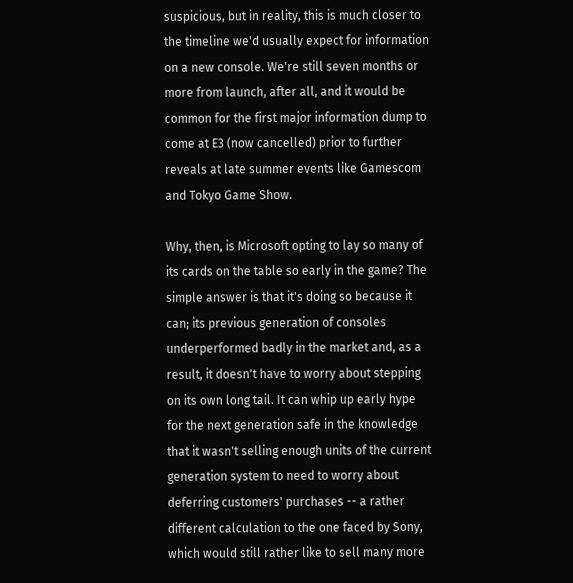suspicious, but in reality, this is much closer to the timeline we'd usually expect for information on a new console. We're still seven months or more from launch, after all, and it would be common for the first major information dump to come at E3 (now cancelled) prior to further reveals at late summer events like Gamescom and Tokyo Game Show.

Why, then, is Microsoft opting to lay so many of its cards on the table so early in the game? The simple answer is that it's doing so because it can; its previous generation of consoles underperformed badly in the market and, as a result, it doesn't have to worry about stepping on its own long tail. It can whip up early hype for the next generation safe in the knowledge that it wasn't selling enough units of the current generation system to need to worry about deferring customers' purchases -- a rather different calculation to the one faced by Sony, which would still rather like to sell many more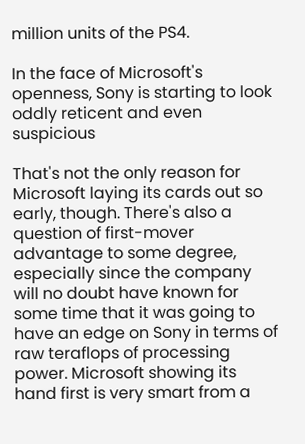million units of the PS4.

In the face of Microsoft's openness, Sony is starting to look oddly reticent and even suspicious

That's not the only reason for Microsoft laying its cards out so early, though. There's also a question of first-mover advantage to some degree, especially since the company will no doubt have known for some time that it was going to have an edge on Sony in terms of raw teraflops of processing power. Microsoft showing its hand first is very smart from a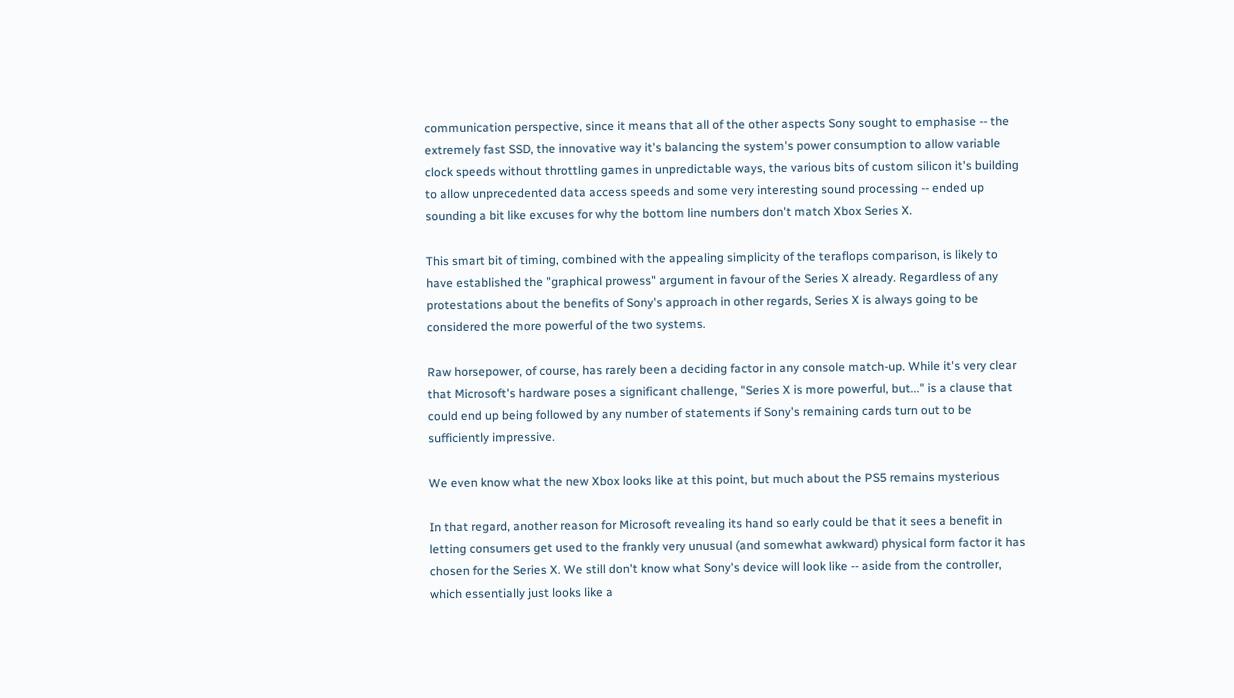communication perspective, since it means that all of the other aspects Sony sought to emphasise -- the extremely fast SSD, the innovative way it's balancing the system's power consumption to allow variable clock speeds without throttling games in unpredictable ways, the various bits of custom silicon it's building to allow unprecedented data access speeds and some very interesting sound processing -- ended up sounding a bit like excuses for why the bottom line numbers don't match Xbox Series X.

This smart bit of timing, combined with the appealing simplicity of the teraflops comparison, is likely to have established the "graphical prowess" argument in favour of the Series X already. Regardless of any protestations about the benefits of Sony's approach in other regards, Series X is always going to be considered the more powerful of the two systems.

Raw horsepower, of course, has rarely been a deciding factor in any console match-up. While it's very clear that Microsoft's hardware poses a significant challenge, "Series X is more powerful, but..." is a clause that could end up being followed by any number of statements if Sony's remaining cards turn out to be sufficiently impressive.

We even know what the new Xbox looks like at this point, but much about the PS5 remains mysterious

In that regard, another reason for Microsoft revealing its hand so early could be that it sees a benefit in letting consumers get used to the frankly very unusual (and somewhat awkward) physical form factor it has chosen for the Series X. We still don't know what Sony's device will look like -- aside from the controller, which essentially just looks like a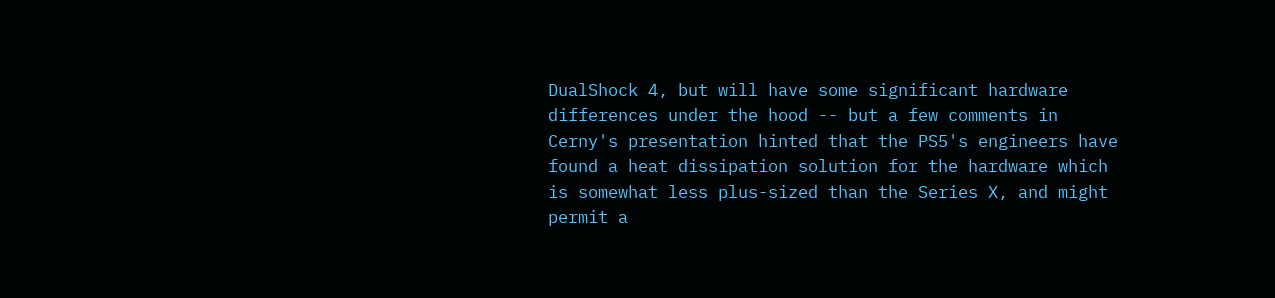DualShock 4, but will have some significant hardware differences under the hood -- but a few comments in Cerny's presentation hinted that the PS5's engineers have found a heat dissipation solution for the hardware which is somewhat less plus-sized than the Series X, and might permit a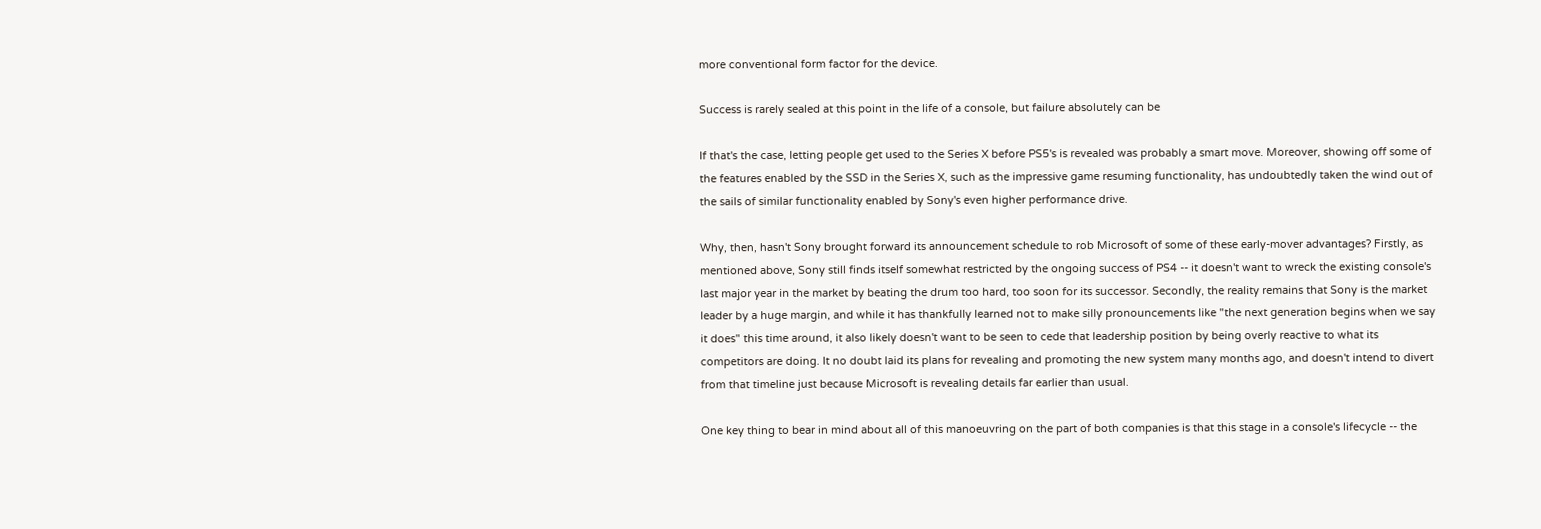more conventional form factor for the device.

Success is rarely sealed at this point in the life of a console, but failure absolutely can be

If that's the case, letting people get used to the Series X before PS5's is revealed was probably a smart move. Moreover, showing off some of the features enabled by the SSD in the Series X, such as the impressive game resuming functionality, has undoubtedly taken the wind out of the sails of similar functionality enabled by Sony's even higher performance drive.

Why, then, hasn't Sony brought forward its announcement schedule to rob Microsoft of some of these early-mover advantages? Firstly, as mentioned above, Sony still finds itself somewhat restricted by the ongoing success of PS4 -- it doesn't want to wreck the existing console's last major year in the market by beating the drum too hard, too soon for its successor. Secondly, the reality remains that Sony is the market leader by a huge margin, and while it has thankfully learned not to make silly pronouncements like "the next generation begins when we say it does" this time around, it also likely doesn't want to be seen to cede that leadership position by being overly reactive to what its competitors are doing. It no doubt laid its plans for revealing and promoting the new system many months ago, and doesn't intend to divert from that timeline just because Microsoft is revealing details far earlier than usual.

One key thing to bear in mind about all of this manoeuvring on the part of both companies is that this stage in a console's lifecycle -- the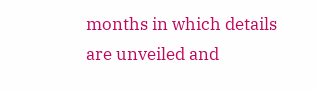months in which details are unveiled and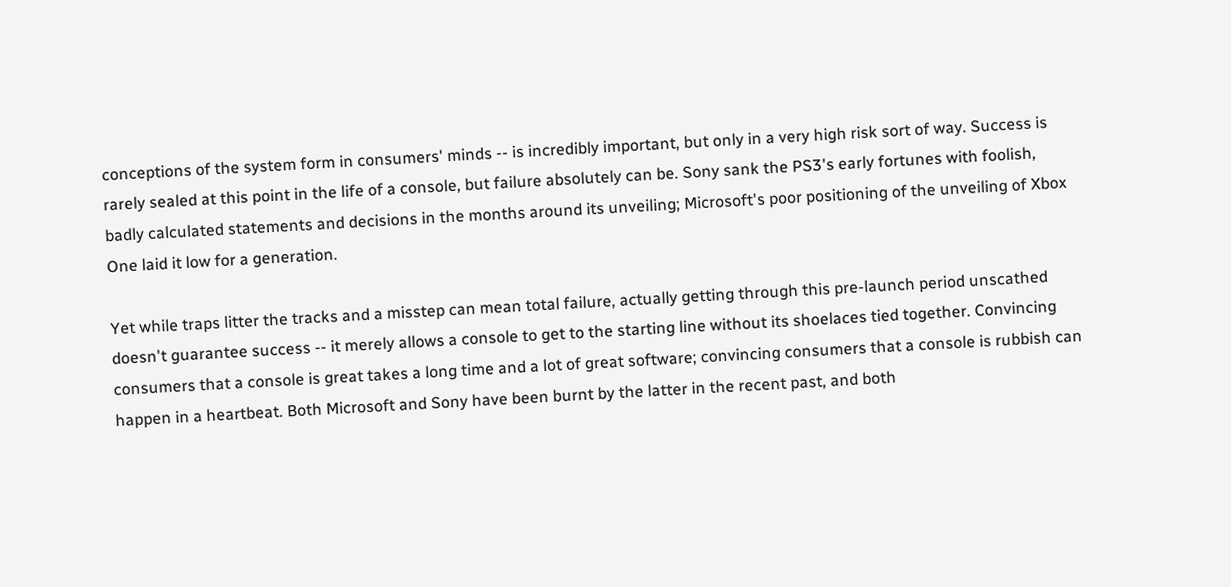conceptions of the system form in consumers' minds -- is incredibly important, but only in a very high risk sort of way. Success is rarely sealed at this point in the life of a console, but failure absolutely can be. Sony sank the PS3's early fortunes with foolish, badly calculated statements and decisions in the months around its unveiling; Microsoft's poor positioning of the unveiling of Xbox One laid it low for a generation.

Yet while traps litter the tracks and a misstep can mean total failure, actually getting through this pre-launch period unscathed doesn't guarantee success -- it merely allows a console to get to the starting line without its shoelaces tied together. Convincing consumers that a console is great takes a long time and a lot of great software; convincing consumers that a console is rubbish can happen in a heartbeat. Both Microsoft and Sony have been burnt by the latter in the recent past, and both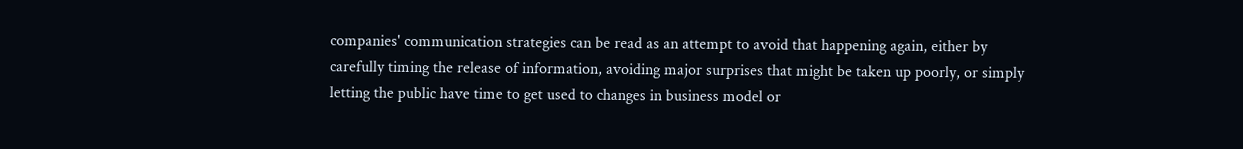companies' communication strategies can be read as an attempt to avoid that happening again, either by carefully timing the release of information, avoiding major surprises that might be taken up poorly, or simply letting the public have time to get used to changes in business model or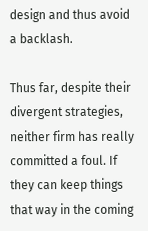design and thus avoid a backlash.

Thus far, despite their divergent strategies, neither firm has really committed a foul. If they can keep things that way in the coming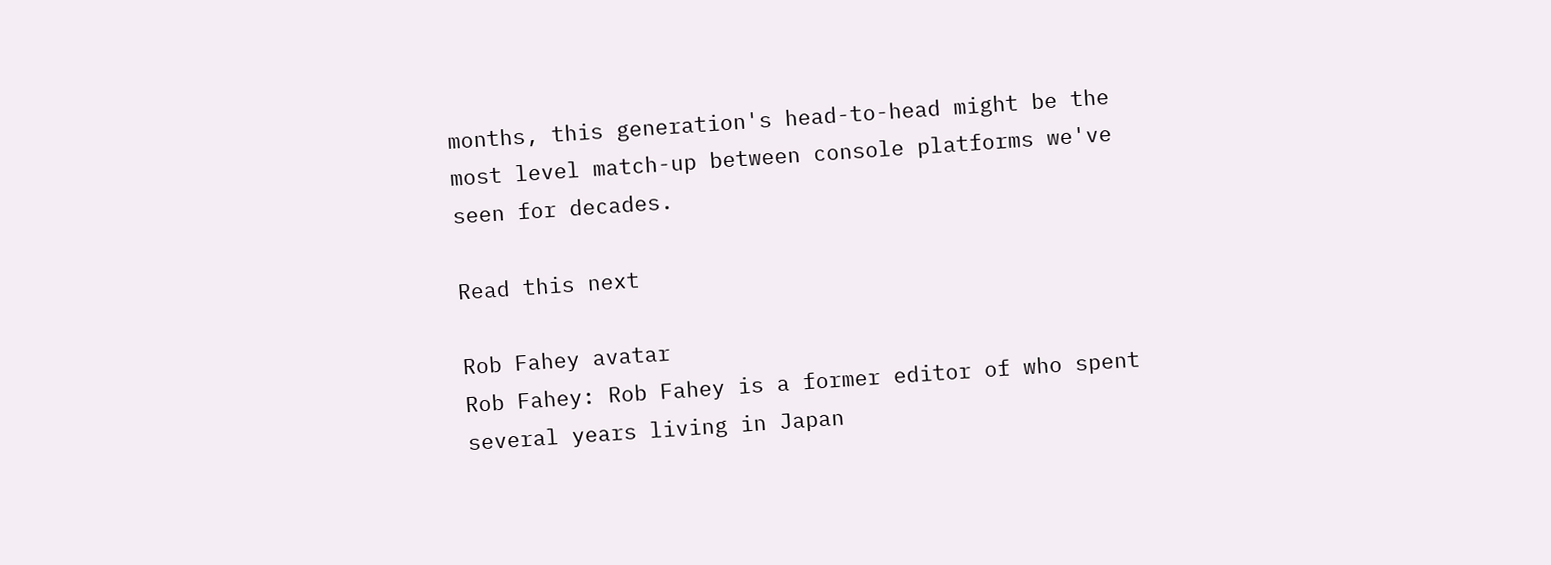months, this generation's head-to-head might be the most level match-up between console platforms we've seen for decades.

Read this next

Rob Fahey avatar
Rob Fahey: Rob Fahey is a former editor of who spent several years living in Japan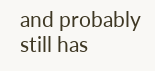and probably still has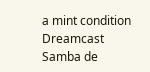a mint condition Dreamcast Samba de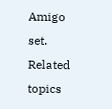Amigo set.
Related topics